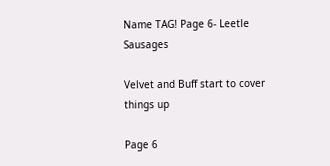Name TAG! Page 6- Leetle Sausages

Velvet and Buff start to cover things up

Page 6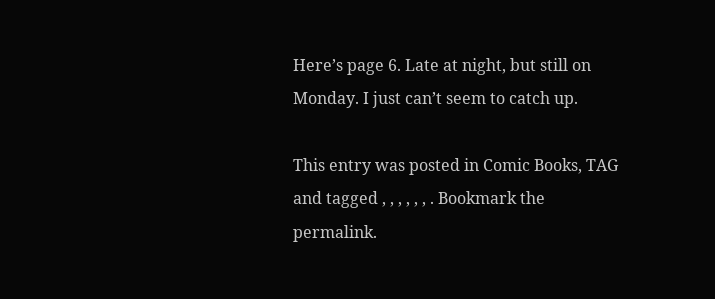Here’s page 6. Late at night, but still on Monday. I just can’t seem to catch up.

This entry was posted in Comic Books, TAG and tagged , , , , , , . Bookmark the permalink.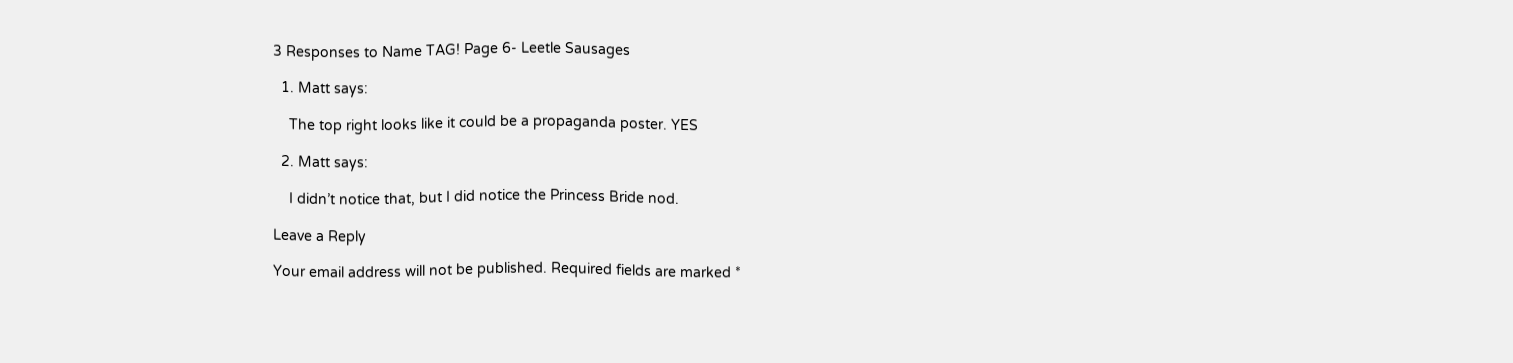3 Responses to Name TAG! Page 6- Leetle Sausages

  1. Matt says:

    The top right looks like it could be a propaganda poster. YES

  2. Matt says:

    I didn’t notice that, but I did notice the Princess Bride nod.

Leave a Reply

Your email address will not be published. Required fields are marked *